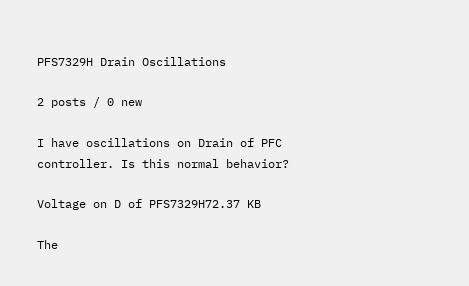PFS7329H Drain Oscillations

2 posts / 0 new

I have oscillations on Drain of PFC controller. Is this normal behavior?

Voltage on D of PFS7329H72.37 KB

The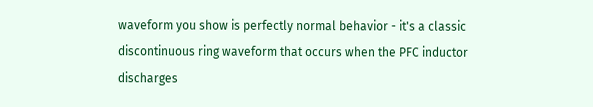waveform you show is perfectly normal behavior - it's a classic discontinuous ring waveform that occurs when the PFC inductor discharges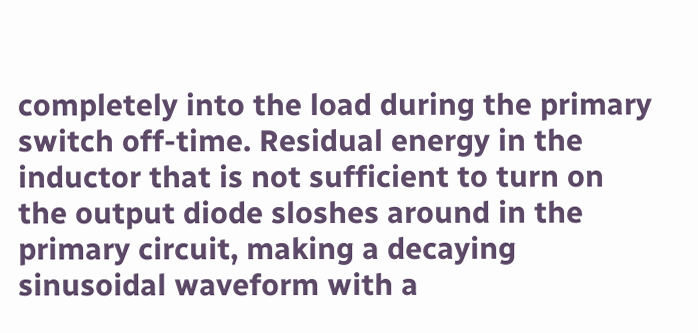completely into the load during the primary switch off-time. Residual energy in the inductor that is not sufficient to turn on the output diode sloshes around in the primary circuit, making a decaying sinusoidal waveform with a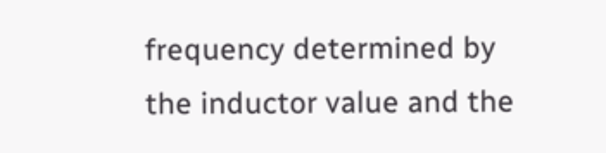frequency determined by the inductor value and the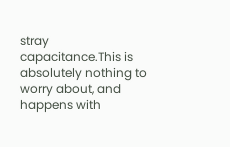stray capacitance.This is absolutely nothing to worry about, and happens with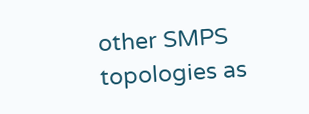other SMPS topologies as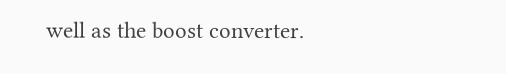well as the boost converter.